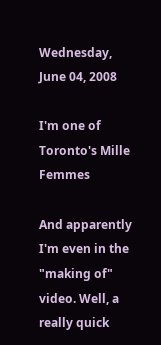Wednesday, June 04, 2008

I'm one of Toronto's Mille Femmes

And apparently I'm even in the "making of" video. Well, a really quick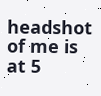headshot of me is at 5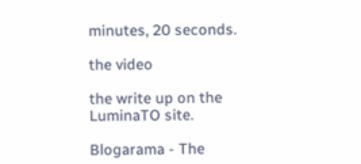minutes, 20 seconds.

the video

the write up on the LuminaTO site.

Blogarama - The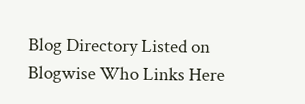Blog Directory Listed on Blogwise Who Links Here